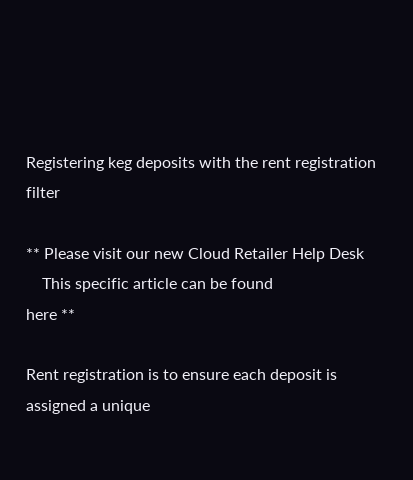Registering keg deposits with the rent registration filter

** Please visit our new Cloud Retailer Help Desk
    This specific article can be found
here **

Rent registration is to ensure each deposit is assigned a unique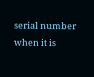serial number when it is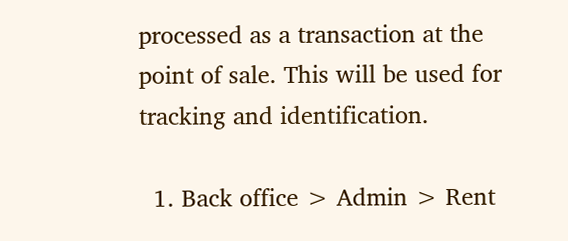processed as a transaction at the point of sale. This will be used for tracking and identification.

  1. Back office > Admin > Rent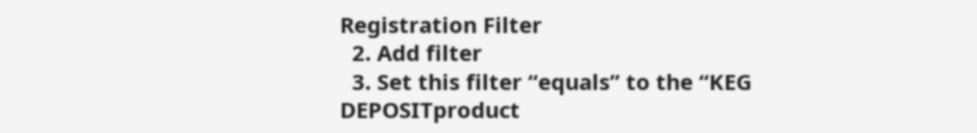Registration Filter
  2. Add filter
  3. Set this filter “equals” to the “KEG DEPOSITproduct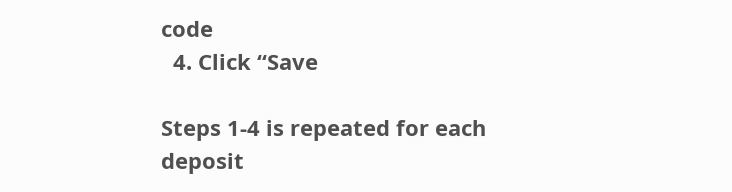code
  4. Click “Save

Steps 1-4 is repeated for each deposit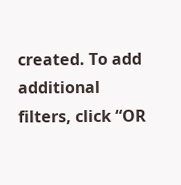created. To add additional filters, click “OR